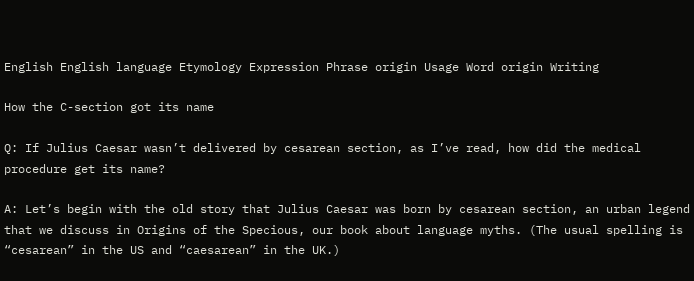English English language Etymology Expression Phrase origin Usage Word origin Writing

How the C-section got its name

Q: If Julius Caesar wasn’t delivered by cesarean section, as I’ve read, how did the medical procedure get its name?

A: Let’s begin with the old story that Julius Caesar was born by cesarean section, an urban legend that we discuss in Origins of the Specious, our book about language myths. (The usual spelling is “cesarean” in the US and “caesarean” in the UK.)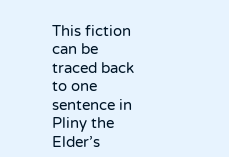This fiction can be traced back to one sentence in Pliny the Elder’s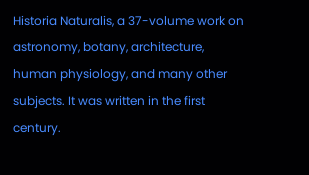Historia Naturalis, a 37-volume work on astronomy, botany, architecture, human physiology, and many other subjects. It was written in the first century.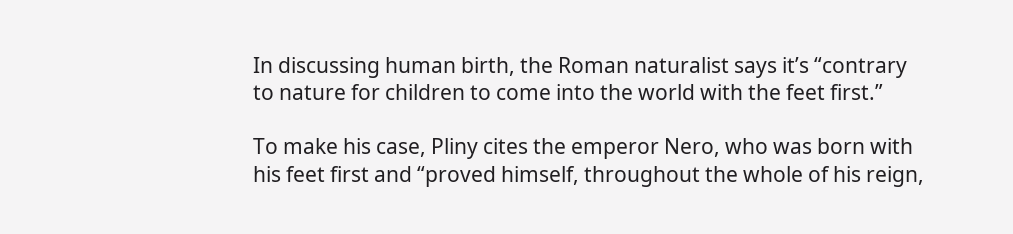In discussing human birth, the Roman naturalist says it’s “contrary to nature for children to come into the world with the feet first.”

To make his case, Pliny cites the emperor Nero, who was born with his feet first and “proved himself, throughout the whole of his reign,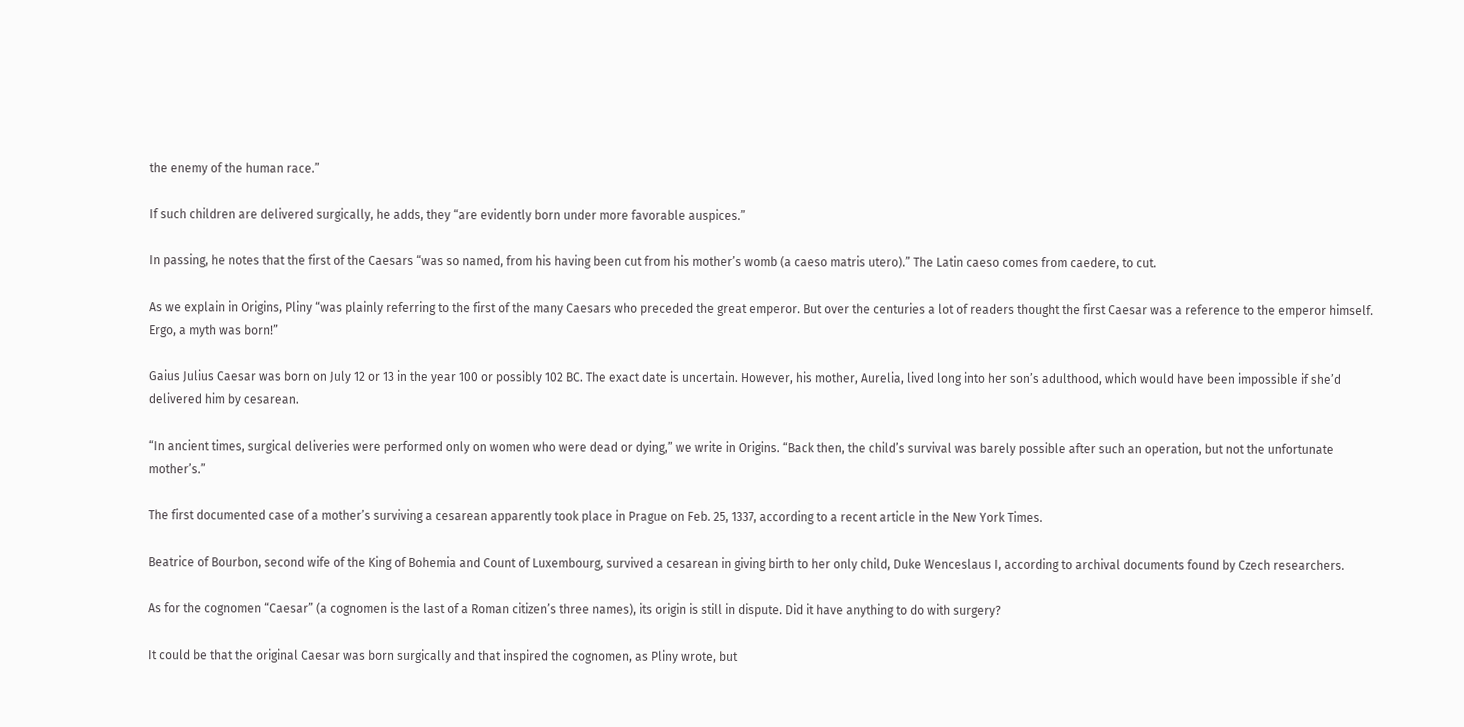the enemy of the human race.”

If such children are delivered surgically, he adds, they “are evidently born under more favorable auspices.”

In passing, he notes that the first of the Caesars “was so named, from his having been cut from his mother’s womb (a caeso matris utero).” The Latin caeso comes from caedere, to cut.

As we explain in Origins, Pliny “was plainly referring to the first of the many Caesars who preceded the great emperor. But over the centuries a lot of readers thought the first Caesar was a reference to the emperor himself. Ergo, a myth was born!”

Gaius Julius Caesar was born on July 12 or 13 in the year 100 or possibly 102 BC. The exact date is uncertain. However, his mother, Aurelia, lived long into her son’s adulthood, which would have been impossible if she’d delivered him by cesarean.

“In ancient times, surgical deliveries were performed only on women who were dead or dying,” we write in Origins. “Back then, the child’s survival was barely possible after such an operation, but not the unfortunate mother’s.”

The first documented case of a mother’s surviving a cesarean apparently took place in Prague on Feb. 25, 1337, according to a recent article in the New York Times.

Beatrice of Bourbon, second wife of the King of Bohemia and Count of Luxembourg, survived a cesarean in giving birth to her only child, Duke Wenceslaus I, according to archival documents found by Czech researchers.

As for the cognomen “Caesar” (a cognomen is the last of a Roman citizen’s three names), its origin is still in dispute. Did it have anything to do with surgery?

It could be that the original Caesar was born surgically and that inspired the cognomen, as Pliny wrote, but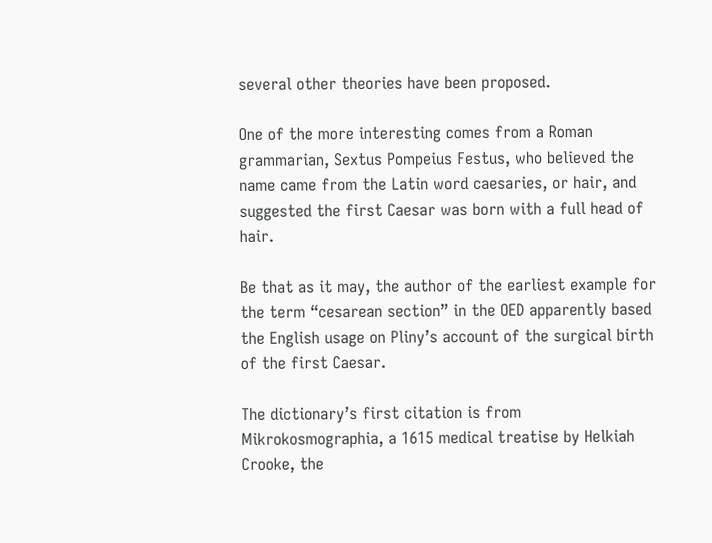several other theories have been proposed.

One of the more interesting comes from a Roman grammarian, Sextus Pompeius Festus, who believed the name came from the Latin word caesaries, or hair, and suggested the first Caesar was born with a full head of hair.

Be that as it may, the author of the earliest example for the term “cesarean section” in the OED apparently based the English usage on Pliny’s account of the surgical birth of the first Caesar.

The dictionary’s first citation is from Mikrokosmographia, a 1615 medical treatise by Helkiah Crooke, the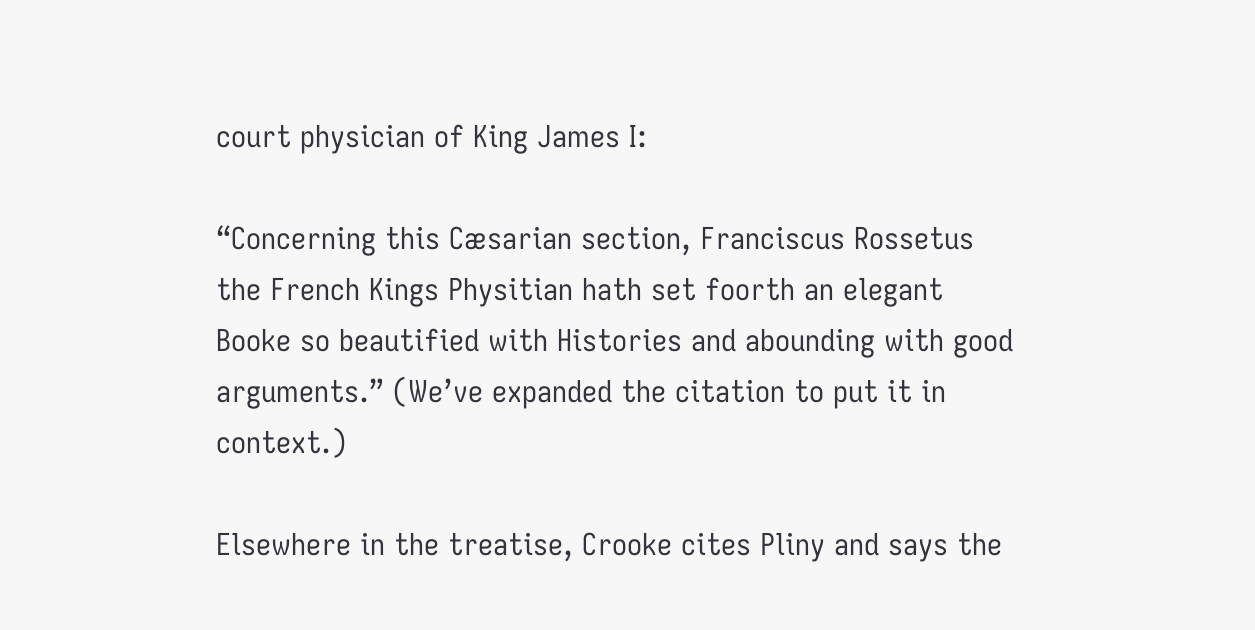court physician of King James I:

“Concerning this Cæsarian section, Franciscus Rossetus the French Kings Physitian hath set foorth an elegant Booke so beautified with Histories and abounding with good arguments.” (We’ve expanded the citation to put it in context.)

Elsewhere in the treatise, Crooke cites Pliny and says the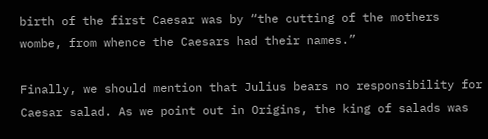birth of the first Caesar was by “the cutting of the mothers wombe, from whence the Caesars had their names.”

Finally, we should mention that Julius bears no responsibility for Caesar salad. As we point out in Origins, the king of salads was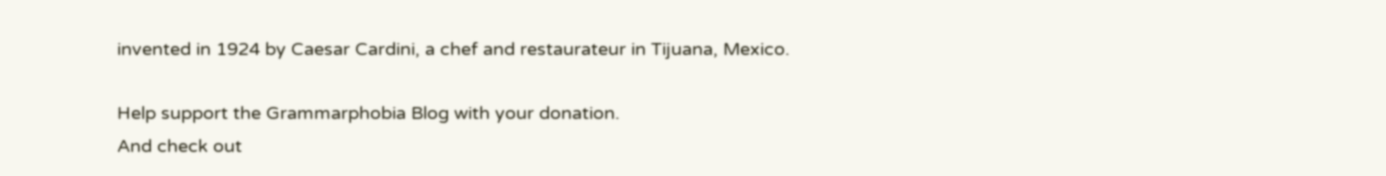invented in 1924 by Caesar Cardini, a chef and restaurateur in Tijuana, Mexico.

Help support the Grammarphobia Blog with your donation.
And check out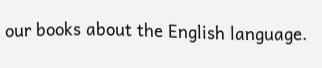our books about the English language.